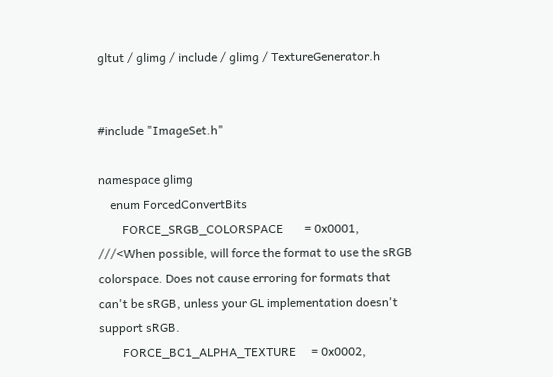gltut / glimg / include / glimg / TextureGenerator.h


#include "ImageSet.h"

namespace glimg
    enum ForcedConvertBits
        FORCE_SRGB_COLORSPACE       = 0x0001,   ///<When possible, will force the format to use the sRGB colorspace. Does not cause erroring for formats that can't be sRGB, unless your GL implementation doesn't support sRGB.
        FORCE_BC1_ALPHA_TEXTURE     = 0x0002,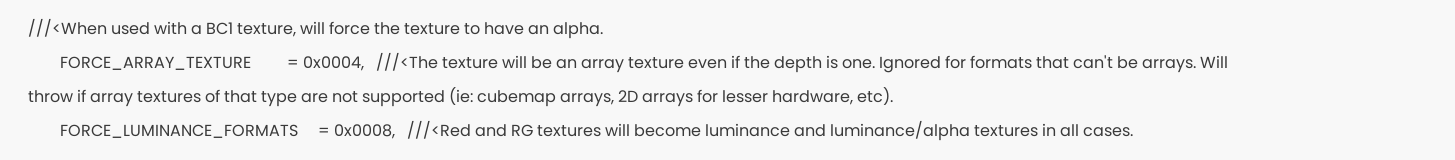///<When used with a BC1 texture, will force the texture to have an alpha.
        FORCE_ARRAY_TEXTURE         = 0x0004,   ///<The texture will be an array texture even if the depth is one. Ignored for formats that can't be arrays. Will throw if array textures of that type are not supported (ie: cubemap arrays, 2D arrays for lesser hardware, etc).
        FORCE_LUMINANCE_FORMATS     = 0x0008,   ///<Red and RG textures will become luminance and luminance/alpha textures in all cases.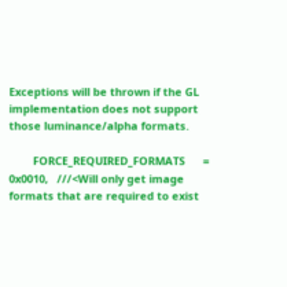Exceptions will be thrown if the GL implementation does not support those luminance/alpha formats.

        FORCE_REQUIRED_FORMATS      = 0x0010,   ///<Will only get image formats that are required to exist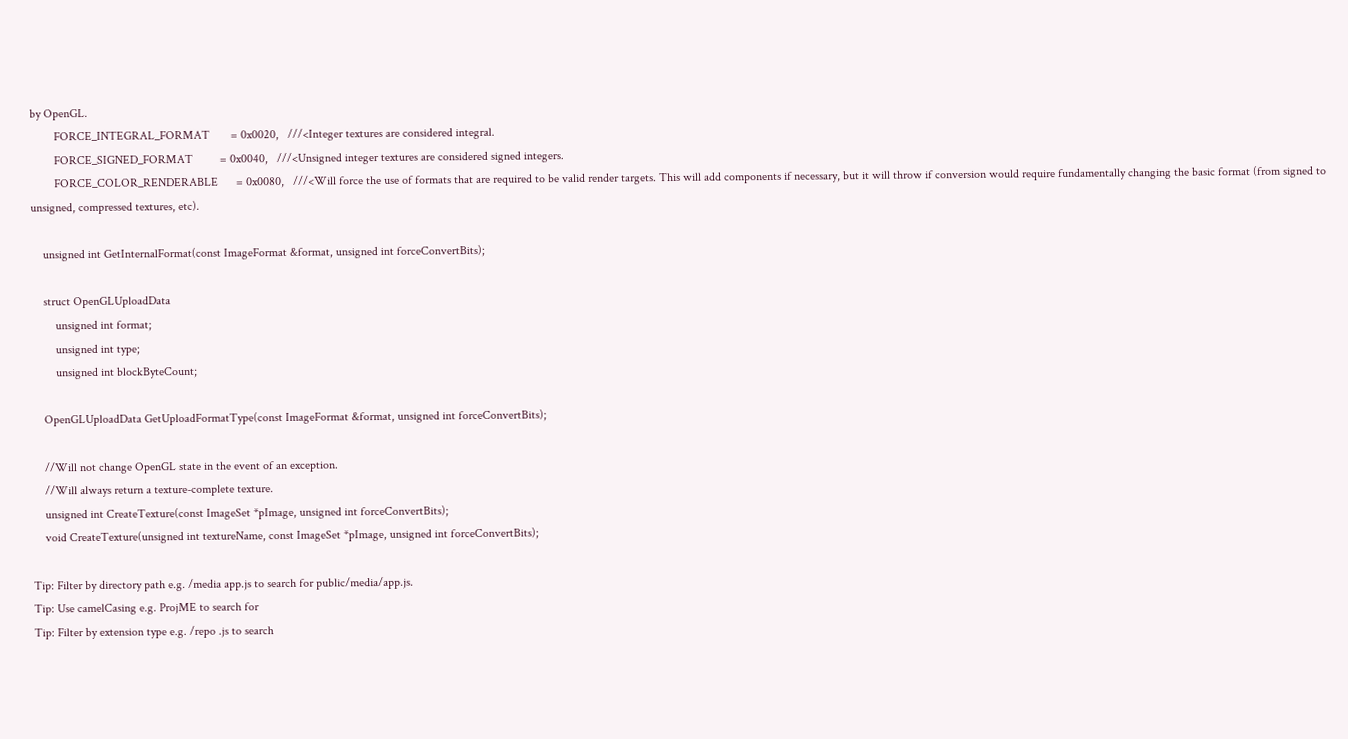by OpenGL.
        FORCE_INTEGRAL_FORMAT       = 0x0020,   ///<Integer textures are considered integral.
        FORCE_SIGNED_FORMAT         = 0x0040,   ///<Unsigned integer textures are considered signed integers.
        FORCE_COLOR_RENDERABLE      = 0x0080,   ///<Will force the use of formats that are required to be valid render targets. This will add components if necessary, but it will throw if conversion would require fundamentally changing the basic format (from signed to unsigned, compressed textures, etc).

    unsigned int GetInternalFormat(const ImageFormat &format, unsigned int forceConvertBits);

    struct OpenGLUploadData
        unsigned int format;
        unsigned int type;
        unsigned int blockByteCount;

    OpenGLUploadData GetUploadFormatType(const ImageFormat &format, unsigned int forceConvertBits);

    //Will not change OpenGL state in the event of an exception.
    //Will always return a texture-complete texture.
    unsigned int CreateTexture(const ImageSet *pImage, unsigned int forceConvertBits);
    void CreateTexture(unsigned int textureName, const ImageSet *pImage, unsigned int forceConvertBits);

Tip: Filter by directory path e.g. /media app.js to search for public/media/app.js.
Tip: Use camelCasing e.g. ProjME to search for
Tip: Filter by extension type e.g. /repo .js to search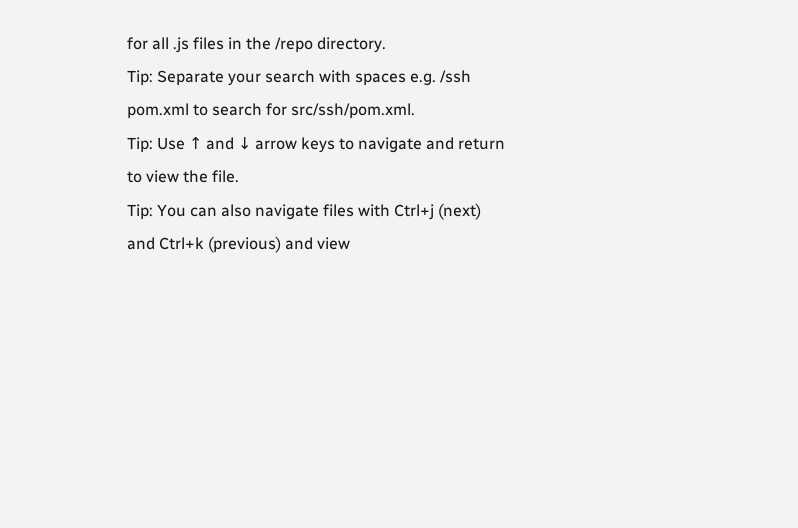for all .js files in the /repo directory.
Tip: Separate your search with spaces e.g. /ssh pom.xml to search for src/ssh/pom.xml.
Tip: Use ↑ and ↓ arrow keys to navigate and return to view the file.
Tip: You can also navigate files with Ctrl+j (next) and Ctrl+k (previous) and view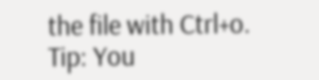the file with Ctrl+o.
Tip: You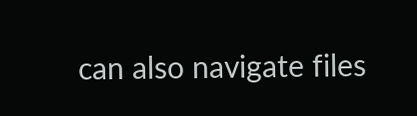can also navigate files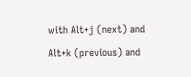with Alt+j (next) and Alt+k (previous) and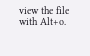view the file with Alt+o.